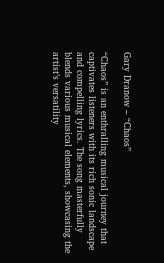Gary Dranow – “Chaos”

“Chaos” is an enthralling musical journey that captivates listeners with its rich sonic landscape and compelling lyrics. The song masterfully blends various musical elements, showcasing the artist’s versatility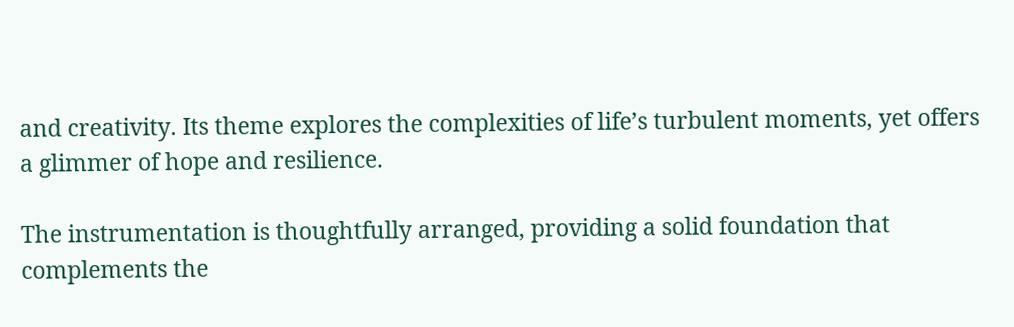and creativity. Its theme explores the complexities of life’s turbulent moments, yet offers a glimmer of hope and resilience.

The instrumentation is thoughtfully arranged, providing a solid foundation that complements the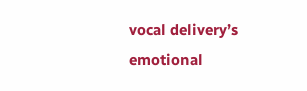vocal delivery’s emotional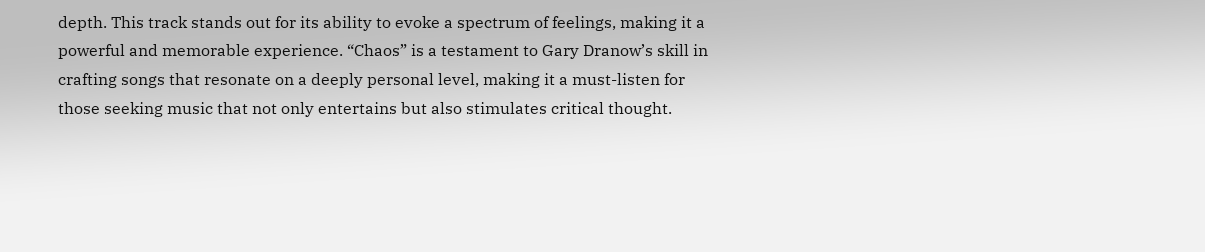depth. This track stands out for its ability to evoke a spectrum of feelings, making it a powerful and memorable experience. “Chaos” is a testament to Gary Dranow’s skill in crafting songs that resonate on a deeply personal level, making it a must-listen for those seeking music that not only entertains but also stimulates critical thought.